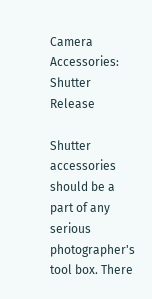Camera Accessories: Shutter Release

Shutter accessories should be a part of any serious photographer's tool box. There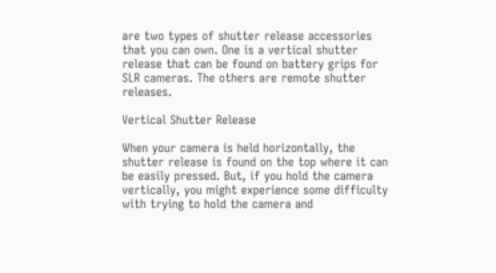are two types of shutter release accessories that you can own. One is a vertical shutter release that can be found on battery grips for SLR cameras. The others are remote shutter releases.

Vertical Shutter Release

When your camera is held horizontally, the shutter release is found on the top where it can be easily pressed. But, if you hold the camera vertically, you might experience some difficulty with trying to hold the camera and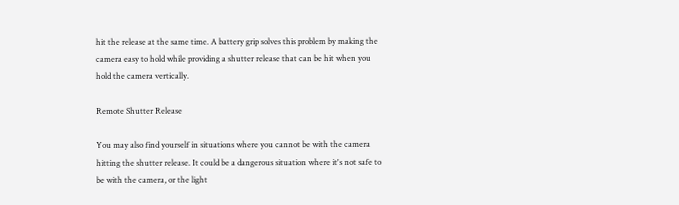hit the release at the same time. A battery grip solves this problem by making the camera easy to hold while providing a shutter release that can be hit when you hold the camera vertically.

Remote Shutter Release

You may also find yourself in situations where you cannot be with the camera hitting the shutter release. It could be a dangerous situation where it's not safe to be with the camera, or the light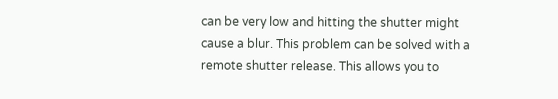can be very low and hitting the shutter might cause a blur. This problem can be solved with a remote shutter release. This allows you to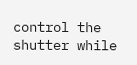control the shutter while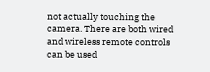not actually touching the camera. There are both wired and wireless remote controls can be used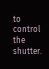to control the shutter.